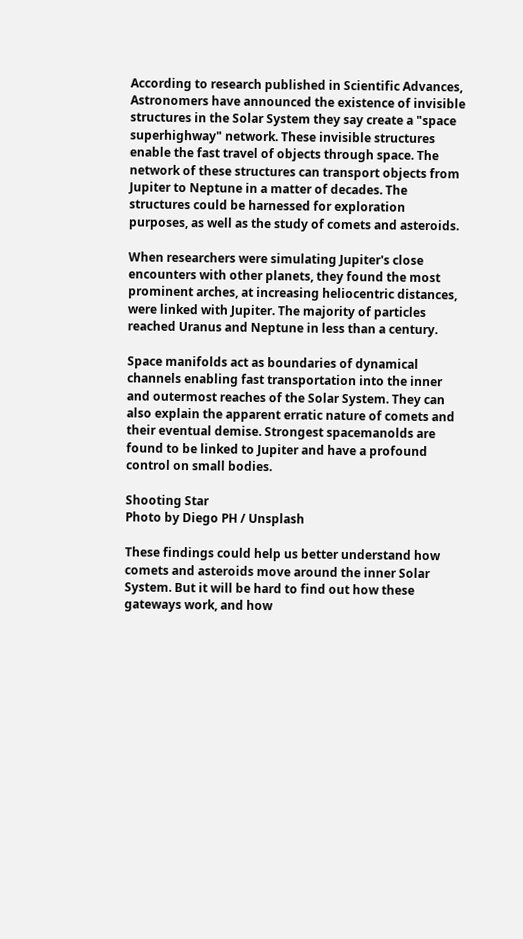According to research published in Scientific Advances, Astronomers have announced the existence of invisible structures in the Solar System they say create a "space superhighway" network. These invisible structures enable the fast travel of objects through space. The network of these structures can transport objects from Jupiter to Neptune in a matter of decades. The structures could be harnessed for exploration purposes, as well as the study of comets and asteroids.

When researchers were simulating Jupiter's close encounters with other planets, they found the most prominent arches, at increasing heliocentric distances, were linked with Jupiter. The majority of particles reached Uranus and Neptune in less than a century.

Space manifolds act as boundaries of dynamical channels enabling fast transportation into the inner and outermost reaches of the Solar System. They can also explain the apparent erratic nature of comets and their eventual demise. Strongest spacemanolds are found to be linked to Jupiter and have a profound control on small bodies.

Shooting Star
Photo by Diego PH / Unsplash

These findings could help us better understand how comets and asteroids move around the inner Solar System. But it will be hard to find out how these gateways work, and how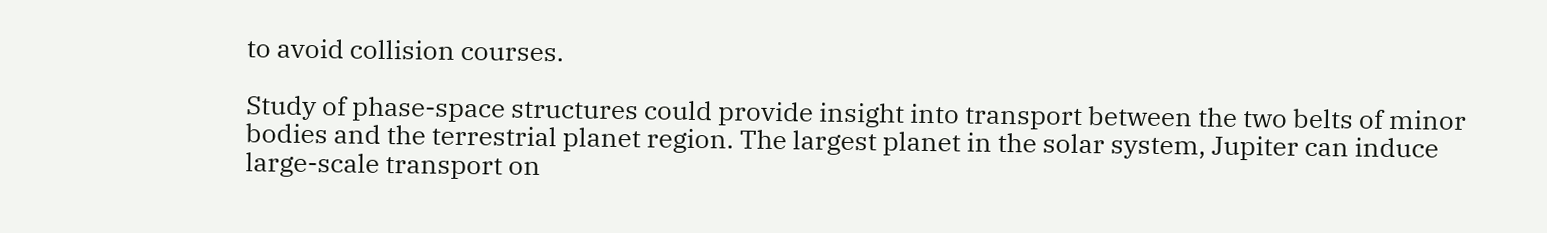to avoid collision courses.

Study of phase-space structures could provide insight into transport between the two belts of minor bodies and the terrestrial planet region. The largest planet in the solar system, Jupiter can induce large-scale transport on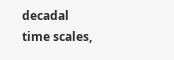decadal time scales,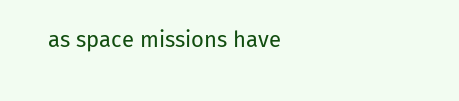as space missions have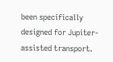been specifically designed for Jupiter-assisted transport.